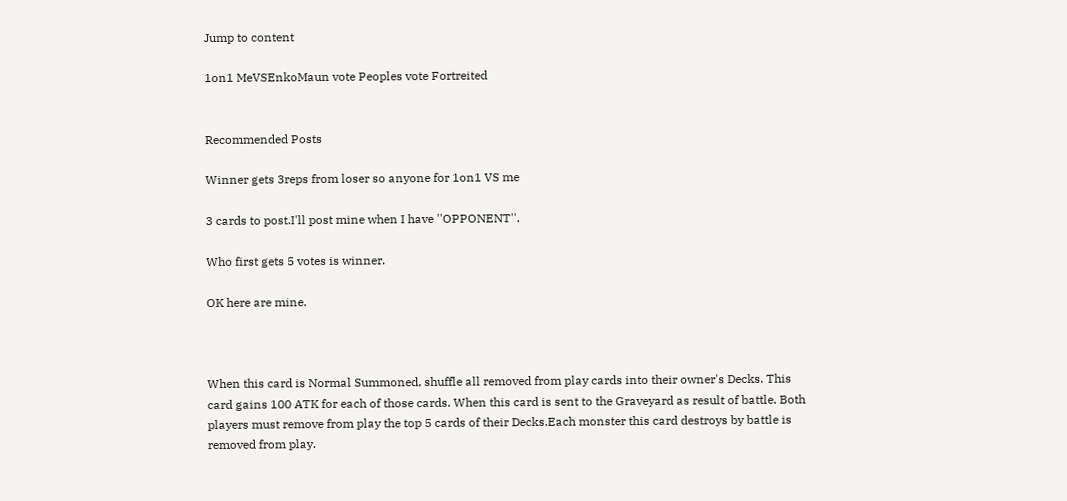Jump to content

1on1 MeVSEnkoMaun vote Peoples vote Fortreited


Recommended Posts

Winner gets 3reps from loser so anyone for 1on1 VS me

3 cards to post.I'll post mine when I have ''OPPONENT''.

Who first gets 5 votes is winner.

OK here are mine.



When this card is Normal Summoned, shuffle all removed from play cards into their owner's Decks. This card gains 100 ATK for each of those cards. When this card is sent to the Graveyard as result of battle. Both players must remove from play the top 5 cards of their Decks.Each monster this card destroys by battle is removed from play.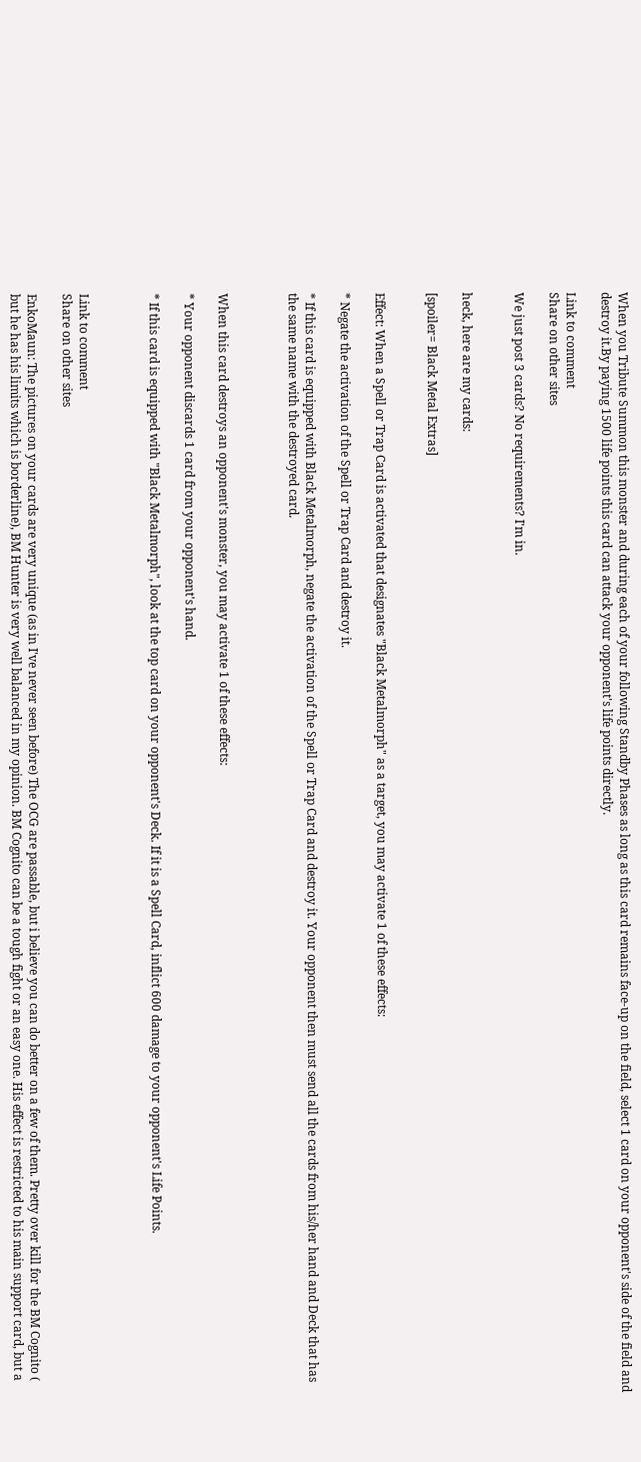When you Tribute Summon this monster and during each of your following Standby Phases as long as this card remains face-up on the field, select 1 card on your opponent's side of the field and destroy it.By paying 1500 life points this card can attack your opponent's life points directly.

Link to comment
Share on other sites

We just post 3 cards? No requirements? I'm in.


heck, here are my cards:

[spoiler= Black Metal Extras]


Effect: When a Spell or Trap Card is activated that designates "Black Metalmorph" as a target, you may activate 1 of these effects:

* Negate the activation of the Spell or Trap Card and destroy it.

* If this card is equipped with Black Metalmorph, negate the activation of the Spell or Trap Card and destroy it. Your opponent then must send all the cards from his/her hand and Deck that has the same name with the destroyed card.



When this card destroys an opponent's monster, you may activate 1 of these effects:

* Your opponent discards 1 card from your opponent's hand.

* If this card is equipped with "Black Metalmorph", look at the top card on your opponent's Deck. If it is a Spell Card, inflict 600 damage to your opponent's Life Points.



Link to comment
Share on other sites

EnkoMaun: The pictures on your cards are very unique (as in I've never seen before) The OCG are passable, but i believe you can do better on a few of them. Pretty over kill for the BM Cognito ( but he has his limits which is borderline), BM Hunter is very well balanced in my opinion. BM Cognito can be a tough fight or an easy one. His effect is restricted to his main support card, but a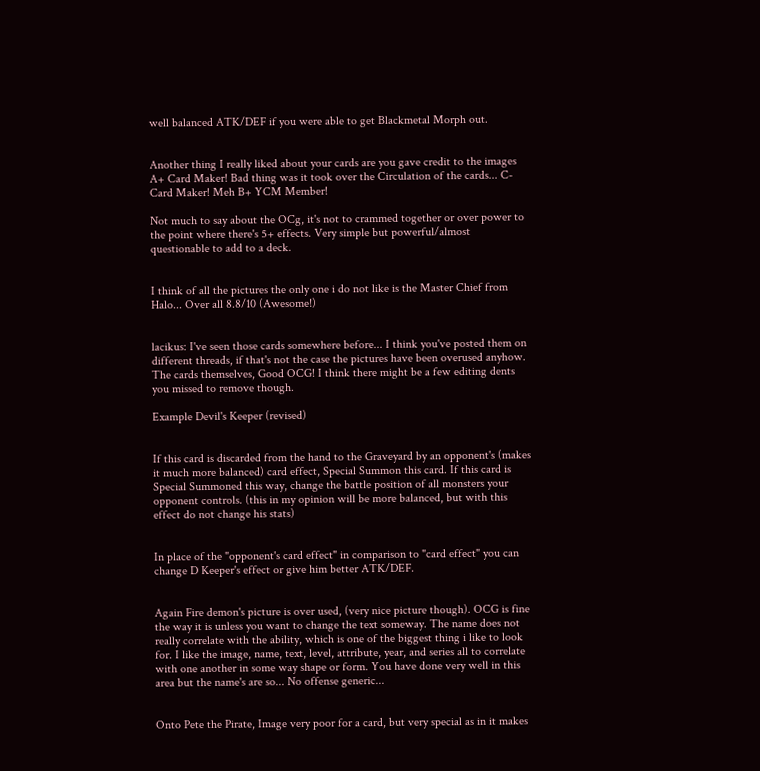well balanced ATK/DEF if you were able to get Blackmetal Morph out.


Another thing I really liked about your cards are you gave credit to the images A+ Card Maker! Bad thing was it took over the Circulation of the cards... C- Card Maker! Meh B+ YCM Member!

Not much to say about the OCg, it's not to crammed together or over power to the point where there's 5+ effects. Very simple but powerful/almost questionable to add to a deck.


I think of all the pictures the only one i do not like is the Master Chief from Halo... Over all 8.8/10 (Awesome!)


lacikus: I've seen those cards somewhere before... I think you've posted them on different threads, if that's not the case the pictures have been overused anyhow. The cards themselves, Good OCG! I think there might be a few editing dents you missed to remove though.

Example Devil's Keeper (revised)


If this card is discarded from the hand to the Graveyard by an opponent's (makes it much more balanced) card effect, Special Summon this card. If this card is Special Summoned this way, change the battle position of all monsters your opponent controls. (this in my opinion will be more balanced, but with this effect do not change his stats)


In place of the "opponent's card effect" in comparison to "card effect" you can change D Keeper's effect or give him better ATK/DEF.


Again Fire demon's picture is over used, (very nice picture though). OCG is fine the way it is unless you want to change the text someway. The name does not really correlate with the ability, which is one of the biggest thing i like to look for. I like the image, name, text, level, attribute, year, and series all to correlate with one another in some way shape or form. You have done very well in this area but the name's are so... No offense generic...


Onto Pete the Pirate, Image very poor for a card, but very special as in it makes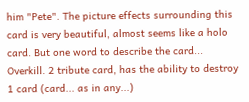him "Pete". The picture effects surrounding this card is very beautiful, almost seems like a holo card. But one word to describe the card... Overkill. 2 tribute card, has the ability to destroy 1 card (card... as in any...)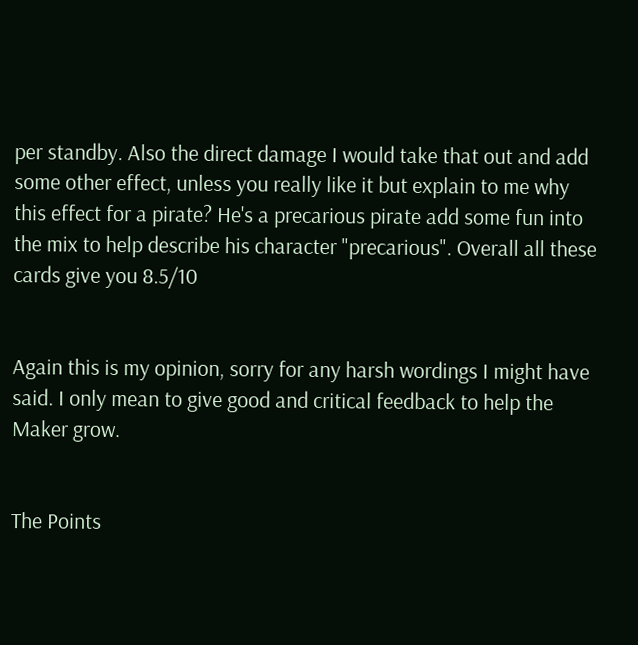per standby. Also the direct damage I would take that out and add some other effect, unless you really like it but explain to me why this effect for a pirate? He's a precarious pirate add some fun into the mix to help describe his character "precarious". Overall all these cards give you 8.5/10


Again this is my opinion, sorry for any harsh wordings I might have said. I only mean to give good and critical feedback to help the Maker grow.


The Points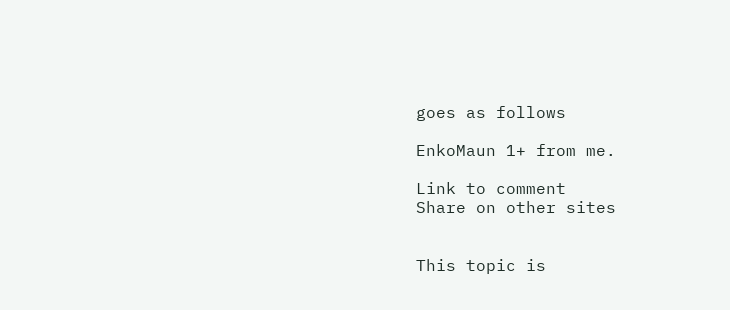goes as follows

EnkoMaun 1+ from me.

Link to comment
Share on other sites


This topic is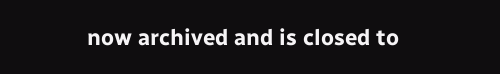now archived and is closed to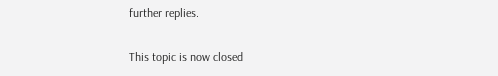further replies.

This topic is now closed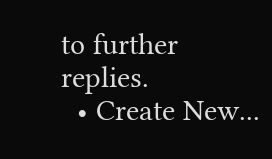to further replies.
  • Create New...